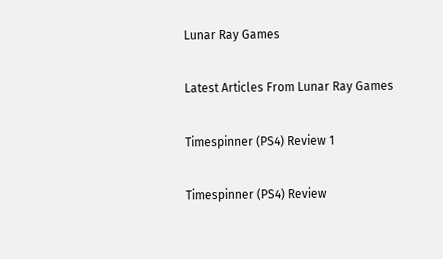Lunar Ray Games

Latest Articles From Lunar Ray Games

Timespinner (PS4) Review 1

Timespinner (PS4) Review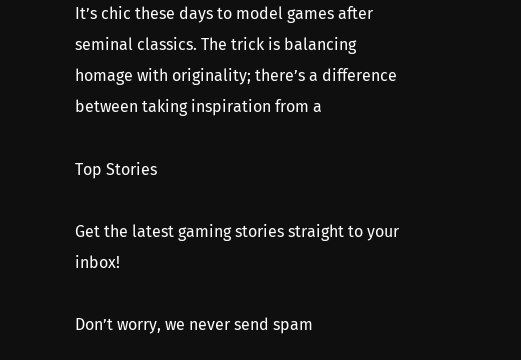It’s chic these days to model games after seminal classics. The trick is balancing homage with originality; there’s a difference between taking inspiration from a

Top Stories

Get the latest gaming stories straight to your inbox!

Don’t worry, we never send spam